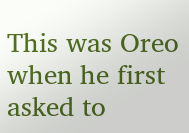This was Oreo when he first asked to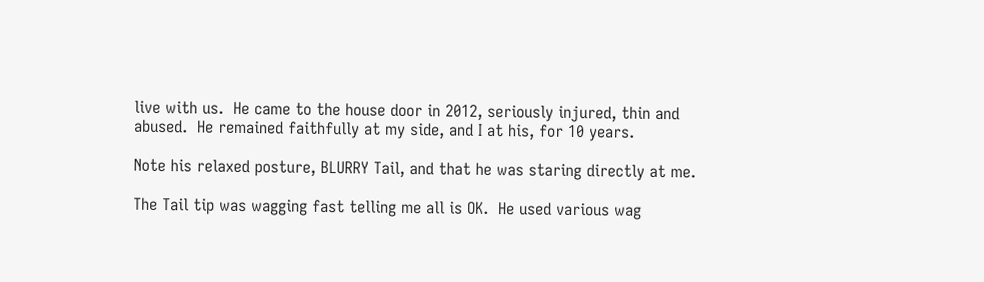live with us.  He came to the house door in 2012, seriously injured, thin and abused.  He remained faithfully at my side, and I at his, for 10 years.

Note his relaxed posture, BLURRY Tail, and that he was staring directly at me.

The Tail tip was wagging fast telling me all is OK.  He used various wag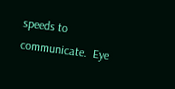speeds to communicate.  Eye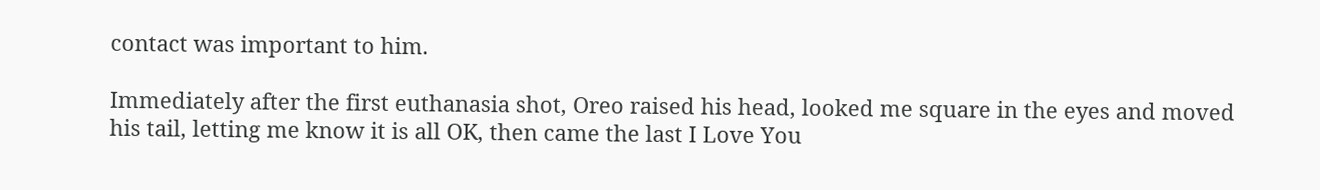contact was important to him.

Immediately after the first euthanasia shot, Oreo raised his head, looked me square in the eyes and moved his tail, letting me know it is all OK, then came the last I Love You